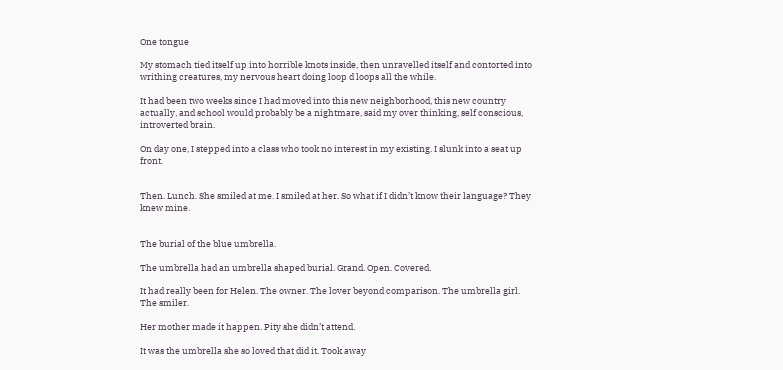One tongue

My stomach tied itself up into horrible knots inside, then unravelled itself and contorted into writhing creatures, my nervous heart doing loop d loops all the while.

It had been two weeks since I had moved into this new neighborhood, this new country actually, and school would probably be a nightmare, said my over thinking, self conscious, introverted brain.

On day one, I stepped into a class who took no interest in my existing. I slunk into a seat up front.


Then. Lunch. She smiled at me. I smiled at her. So what if I didn’t know their language? They knew mine.


The burial of the blue umbrella.

The umbrella had an umbrella shaped burial. Grand. Open. Covered.

It had really been for Helen. The owner. The lover beyond comparison. The umbrella girl. The smiler.

Her mother made it happen. Pity she didn’t attend.

It was the umbrella she so loved that did it. Took away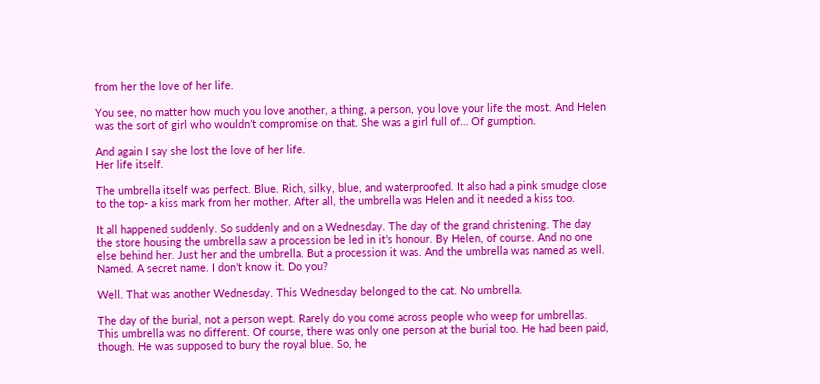from her the love of her life.

You see, no matter how much you love another, a thing, a person, you love your life the most. And Helen was the sort of girl who wouldn’t compromise on that. She was a girl full of… Of gumption.

And again I say she lost the love of her life.
Her life itself.

The umbrella itself was perfect. Blue. Rich, silky, blue, and waterproofed. It also had a pink smudge close to the top- a kiss mark from her mother. After all, the umbrella was Helen and it needed a kiss too.

It all happened suddenly. So suddenly and on a Wednesday. The day of the grand christening. The day the store housing the umbrella saw a procession be led in it’s honour. By Helen, of course. And no one else behind her. Just her and the umbrella. But a procession it was. And the umbrella was named as well. Named. A secret name. I don’t know it. Do you?

Well. That was another Wednesday. This Wednesday belonged to the cat. No umbrella.

The day of the burial, not a person wept. Rarely do you come across people who weep for umbrellas. This umbrella was no different. Of course, there was only one person at the burial too. He had been paid, though. He was supposed to bury the royal blue. So, he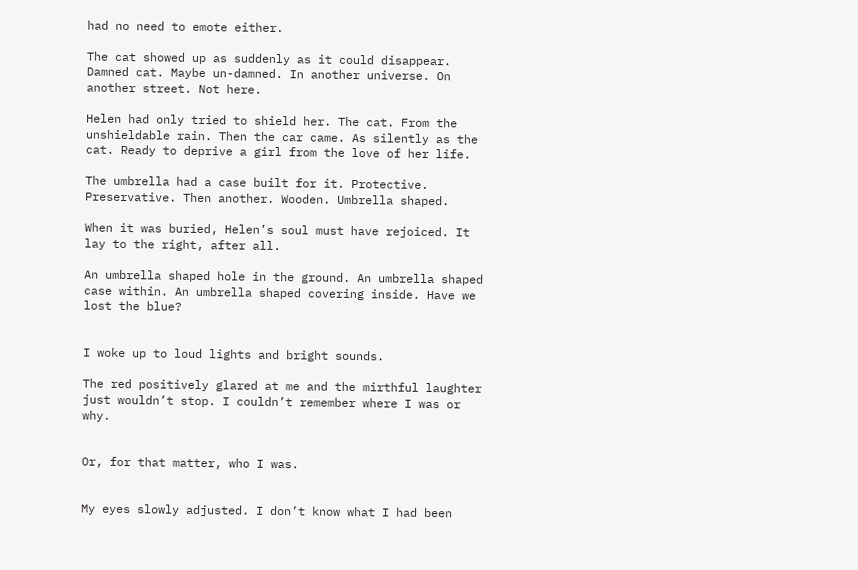had no need to emote either.

The cat showed up as suddenly as it could disappear. Damned cat. Maybe un-damned. In another universe. On another street. Not here.

Helen had only tried to shield her. The cat. From the unshieldable rain. Then the car came. As silently as the cat. Ready to deprive a girl from the love of her life.

The umbrella had a case built for it. Protective. Preservative. Then another. Wooden. Umbrella shaped.

When it was buried, Helen’s soul must have rejoiced. It lay to the right, after all.

An umbrella shaped hole in the ground. An umbrella shaped case within. An umbrella shaped covering inside. Have we lost the blue?


I woke up to loud lights and bright sounds.

The red positively glared at me and the mirthful laughter just wouldn’t stop. I couldn’t remember where I was or why.


Or, for that matter, who I was.


My eyes slowly adjusted. I don’t know what I had been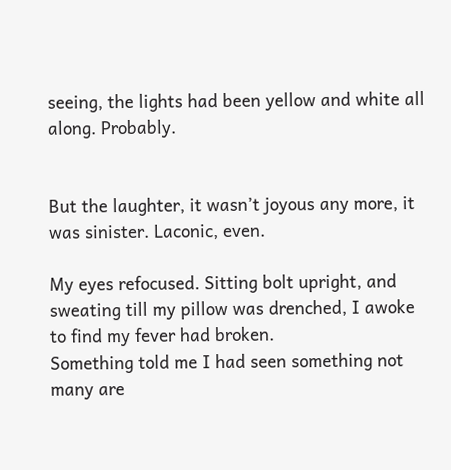seeing, the lights had been yellow and white all along. Probably.


But the laughter, it wasn’t joyous any more, it was sinister. Laconic, even.

My eyes refocused. Sitting bolt upright, and sweating till my pillow was drenched, I awoke to find my fever had broken.
Something told me I had seen something not many are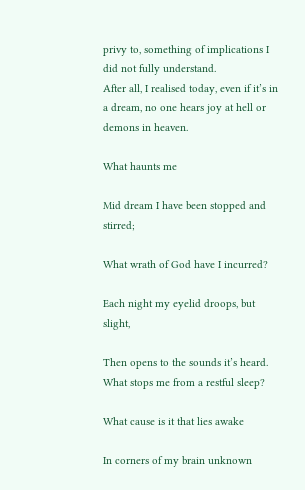privy to, something of implications I did not fully understand.
After all, I realised today, even if it’s in a dream, no one hears joy at hell or demons in heaven.

What haunts me

Mid dream I have been stopped and stirred;

What wrath of God have I incurred?

Each night my eyelid droops, but slight,

Then opens to the sounds it’s heard.
What stops me from a restful sleep?

What cause is it that lies awake

In corners of my brain unknown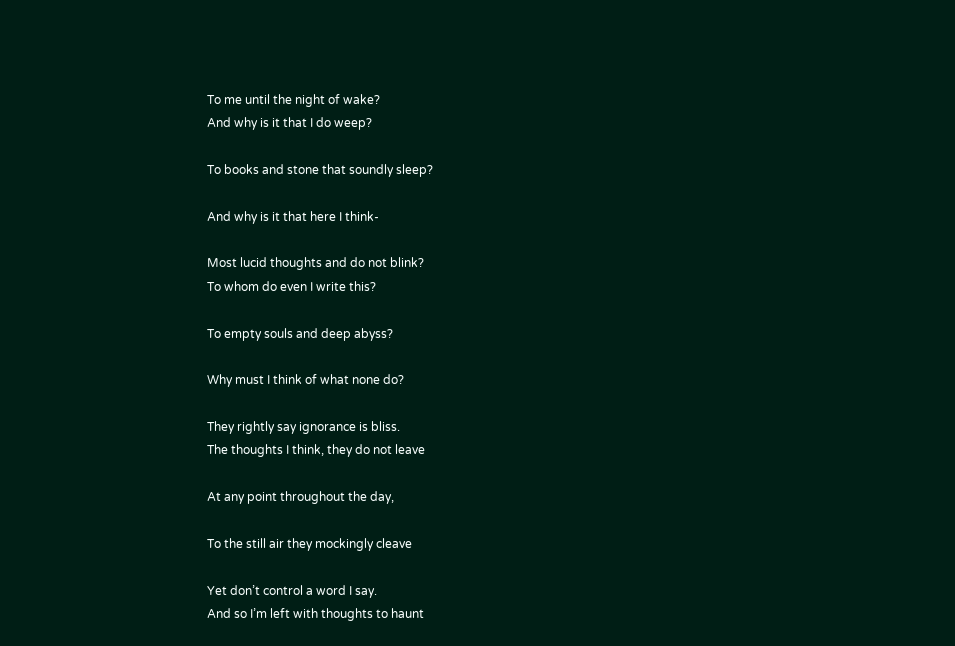To me until the night of wake?
And why is it that I do weep?

To books and stone that soundly sleep?

And why is it that here I think-

Most lucid thoughts and do not blink?
To whom do even I write this?

To empty souls and deep abyss?

Why must I think of what none do?

They rightly say ignorance is bliss.
The thoughts I think, they do not leave

At any point throughout the day,

To the still air they mockingly cleave

Yet don’t control a word I say.
And so I’m left with thoughts to haunt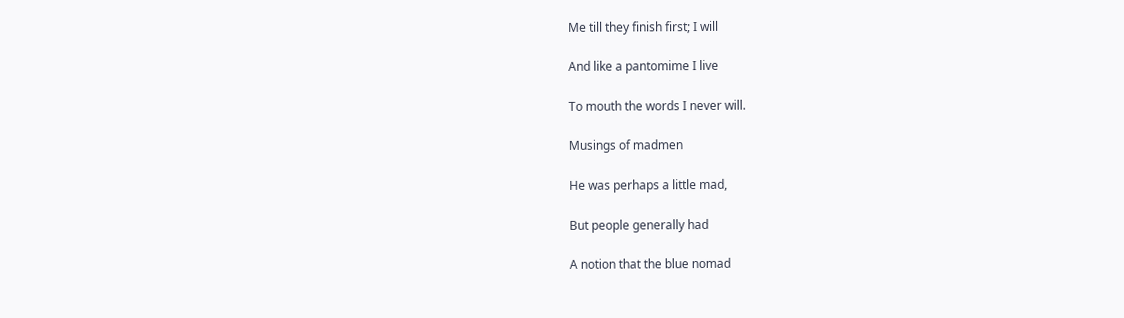Me till they finish first; I will

And like a pantomime I live

To mouth the words I never will.

Musings of madmen

He was perhaps a little mad,

But people generally had

A notion that the blue nomad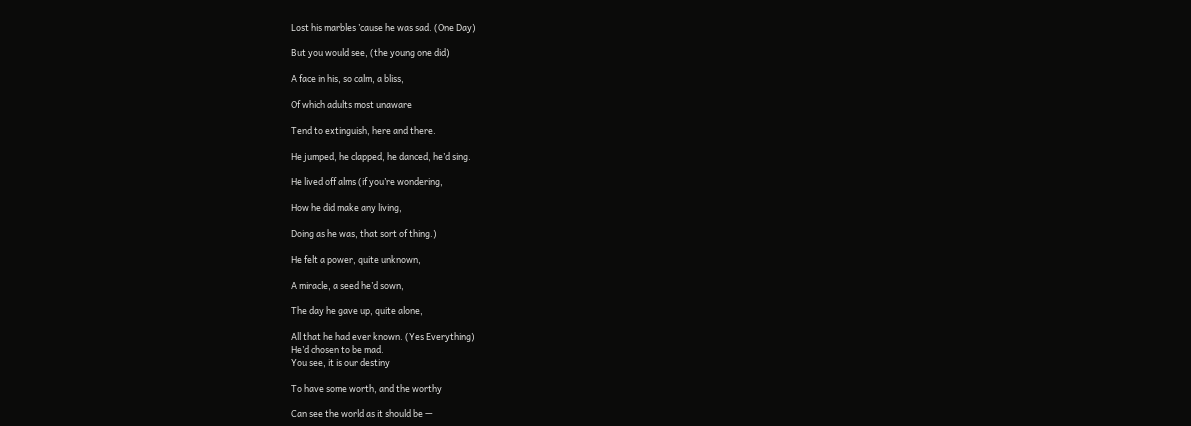Lost his marbles ’cause he was sad. (One Day)

But you would see, (the young one did)

A face in his, so calm, a bliss,

Of which adults most unaware

Tend to extinguish, here and there.

He jumped, he clapped, he danced, he’d sing.

He lived off alms (if you’re wondering,

How he did make any living,

Doing as he was, that sort of thing.)

He felt a power, quite unknown,

A miracle, a seed he’d sown,

The day he gave up, quite alone,

All that he had ever known. (Yes Everything)
He’d chosen to be mad.
You see, it is our destiny

To have some worth, and the worthy

Can see the world as it should be —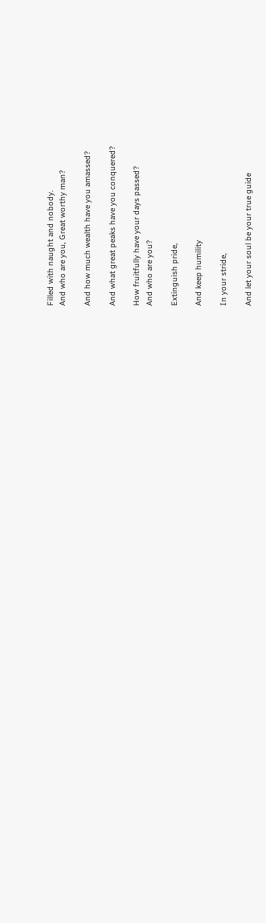Filled with naught and nobody.
And who are you, Great worthy man?

And how much wealth have you amassed?

And what great peaks have you conquered?

How fruitfully have your days passed?
And who are you?

Extinguish pride,

And keep humility

In your stride,

And let your soul be your true guide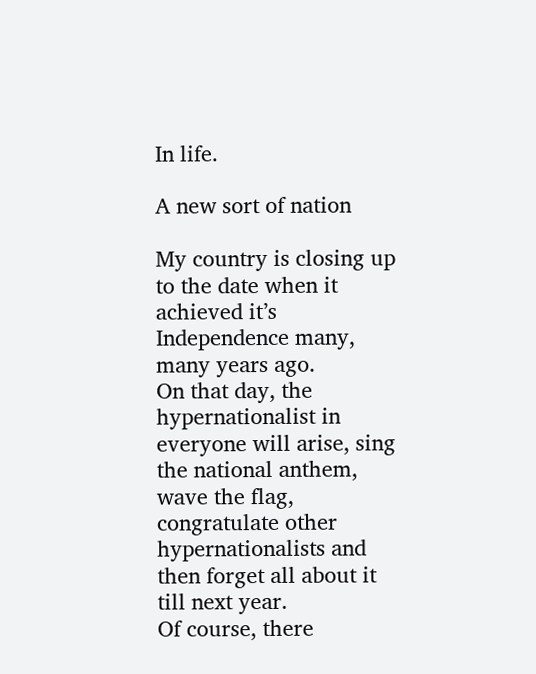In life.

A new sort of nation

My country is closing up to the date when it achieved it’s Independence many, many years ago.
On that day, the hypernationalist in everyone will arise, sing the national anthem, wave the flag, congratulate other hypernationalists and then forget all about it till next year.
Of course, there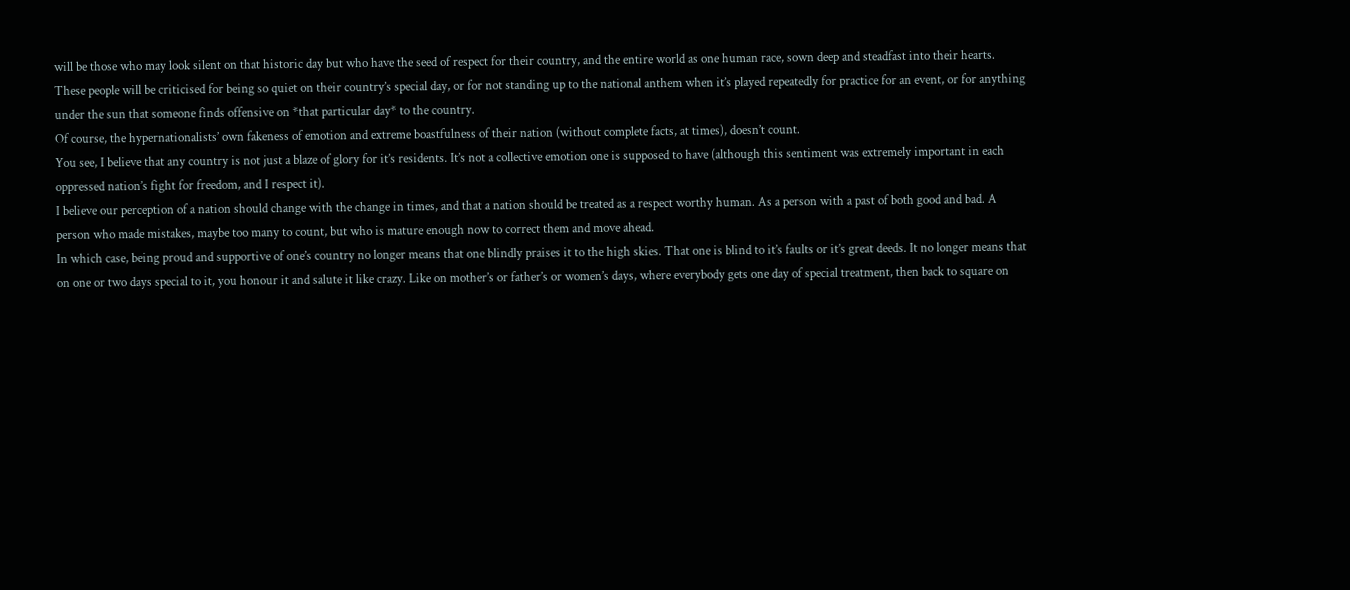will be those who may look silent on that historic day but who have the seed of respect for their country, and the entire world as one human race, sown deep and steadfast into their hearts.
These people will be criticised for being so quiet on their country’s special day, or for not standing up to the national anthem when it’s played repeatedly for practice for an event, or for anything under the sun that someone finds offensive on *that particular day* to the country.
Of course, the hypernationalists’ own fakeness of emotion and extreme boastfulness of their nation (without complete facts, at times), doesn’t count.
You see, I believe that any country is not just a blaze of glory for it’s residents. It’s not a collective emotion one is supposed to have (although this sentiment was extremely important in each oppressed nation’s fight for freedom, and I respect it).
I believe our perception of a nation should change with the change in times, and that a nation should be treated as a respect worthy human. As a person with a past of both good and bad. A person who made mistakes, maybe too many to count, but who is mature enough now to correct them and move ahead.
In which case, being proud and supportive of one’s country no longer means that one blindly praises it to the high skies. That one is blind to it’s faults or it’s great deeds. It no longer means that on one or two days special to it, you honour it and salute it like crazy. Like on mother’s or father’s or women’s days, where everybody gets one day of special treatment, then back to square on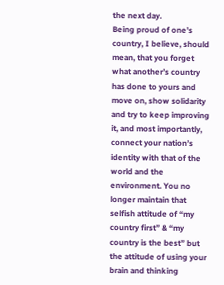the next day.
Being proud of one’s country, I believe, should mean, that you forget what another’s country has done to yours and move on, show solidarity and try to keep improving it, and most importantly, connect your nation’s identity with that of the world and the environment. You no longer maintain that selfish attitude of “my country first” & “my country is the best” but the attitude of using your brain and thinking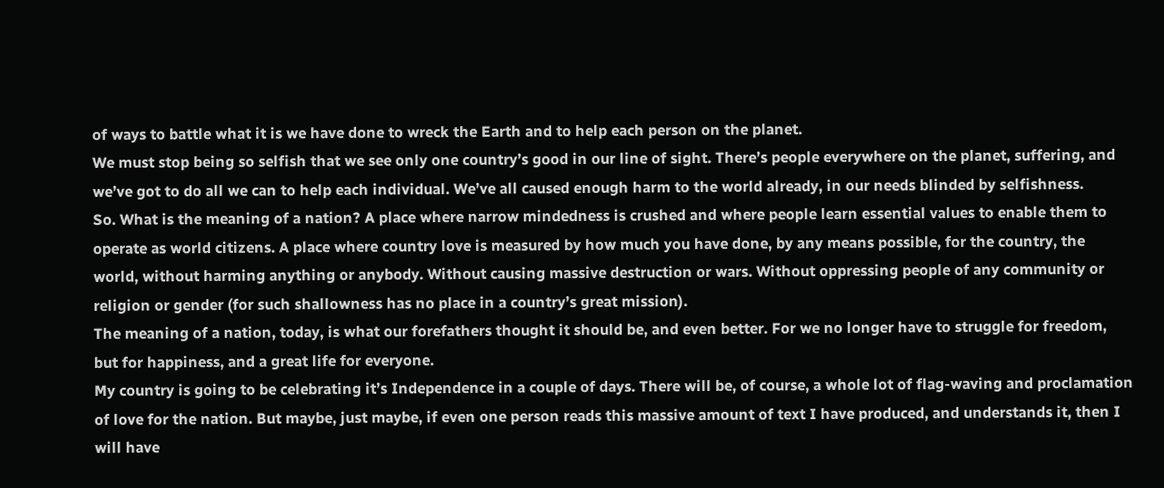of ways to battle what it is we have done to wreck the Earth and to help each person on the planet.
We must stop being so selfish that we see only one country’s good in our line of sight. There’s people everywhere on the planet, suffering, and we’ve got to do all we can to help each individual. We’ve all caused enough harm to the world already, in our needs blinded by selfishness.
So. What is the meaning of a nation? A place where narrow mindedness is crushed and where people learn essential values to enable them to operate as world citizens. A place where country love is measured by how much you have done, by any means possible, for the country, the world, without harming anything or anybody. Without causing massive destruction or wars. Without oppressing people of any community or religion or gender (for such shallowness has no place in a country’s great mission).
The meaning of a nation, today, is what our forefathers thought it should be, and even better. For we no longer have to struggle for freedom, but for happiness, and a great life for everyone.
My country is going to be celebrating it’s Independence in a couple of days. There will be, of course, a whole lot of flag-waving and proclamation of love for the nation. But maybe, just maybe, if even one person reads this massive amount of text I have produced, and understands it, then I will have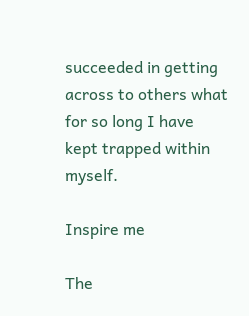succeeded in getting across to others what for so long I have kept trapped within myself.

Inspire me

The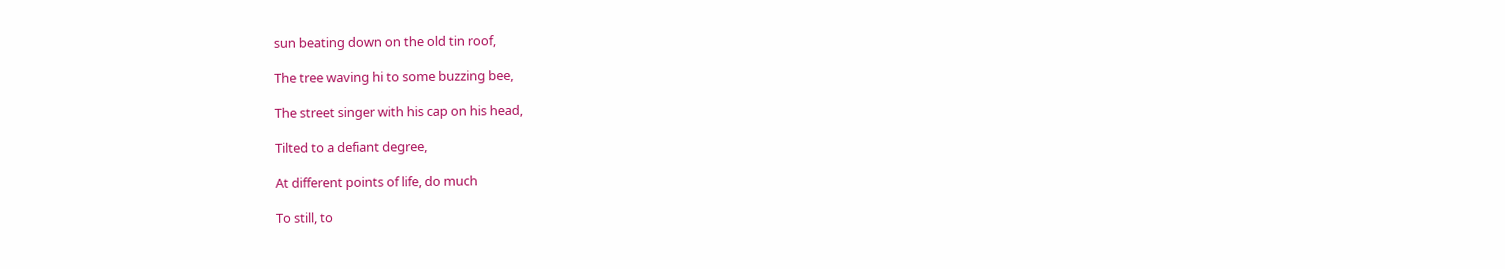sun beating down on the old tin roof,

The tree waving hi to some buzzing bee,

The street singer with his cap on his head,

Tilted to a defiant degree,

At different points of life, do much

To still, to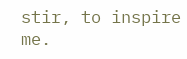stir, to inspire me.